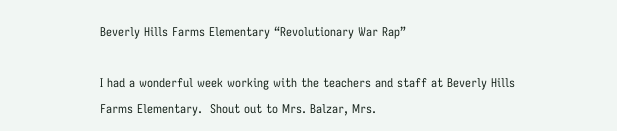Beverly Hills Farms Elementary “Revolutionary War Rap”

I had a wonderful week working with the teachers and staff at Beverly Hills Farms Elementary.  Shout out to Mrs. Balzar, Mrs.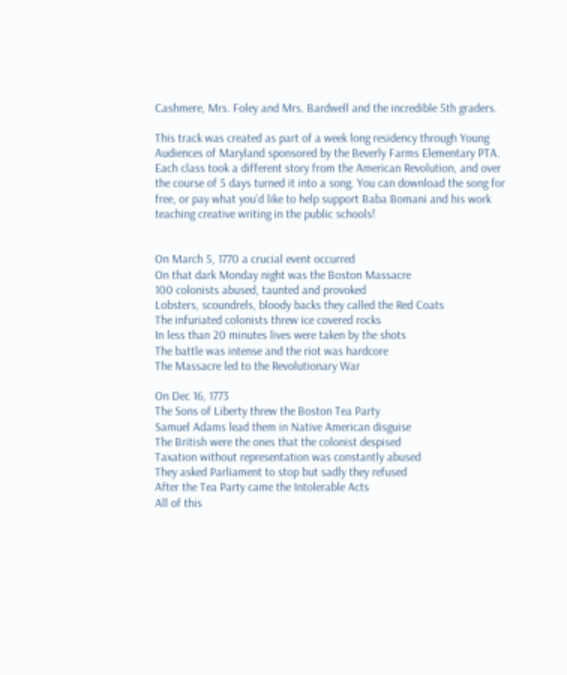Cashmere, Mrs. Foley and Mrs. Bardwell and the incredible 5th graders.

This track was created as part of a week long residency through Young Audiences of Maryland sponsored by the Beverly Farms Elementary PTA. Each class took a different story from the American Revolution, and over the course of 5 days turned it into a song. You can download the song for free, or pay what you’d like to help support Baba Bomani and his work teaching creative writing in the public schools!


On March 5, 1770 a crucial event occurred
On that dark Monday night was the Boston Massacre
100 colonists abused, taunted and provoked
Lobsters, scoundrels, bloody backs they called the Red Coats
The infuriated colonists threw ice covered rocks
In less than 20 minutes lives were taken by the shots
The battle was intense and the riot was hardcore
The Massacre led to the Revolutionary War

On Dec 16, 1773
The Sons of Liberty threw the Boston Tea Party
Samuel Adams lead them in Native American disguise
The British were the ones that the colonist despised
Taxation without representation was constantly abused
They asked Parliament to stop but sadly they refused
After the Tea Party came the Intolerable Acts
All of this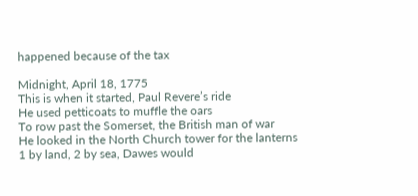happened because of the tax

Midnight, April 18, 1775
This is when it started, Paul Revere’s ride
He used petticoats to muffle the oars
To row past the Somerset, the British man of war
He looked in the North Church tower for the lanterns
1 by land, 2 by sea, Dawes would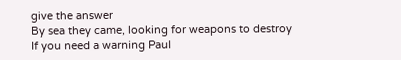give the answer
By sea they came, looking for weapons to destroy
If you need a warning Paul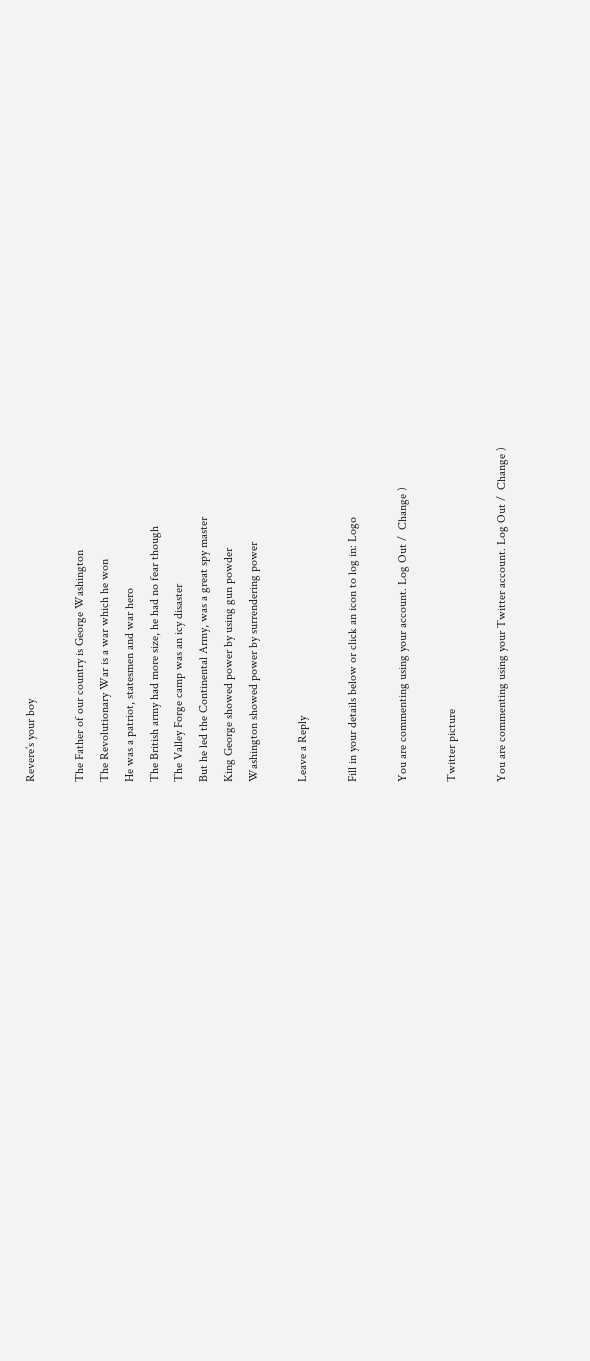Revere’s your boy

The Father of our country is George Washington
The Revolutionary War is a war which he won
He was a patriot, statesmen and war hero
The British army had more size, he had no fear though
The Valley Forge camp was an icy disaster
But he led the Continental Army, was a great spy master
King George showed power by using gun powder
Washington showed power by surrendering power

Leave a Reply

Fill in your details below or click an icon to log in: Logo

You are commenting using your account. Log Out /  Change )

Twitter picture

You are commenting using your Twitter account. Log Out /  Change )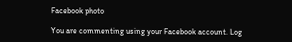Facebook photo

You are commenting using your Facebook account. Log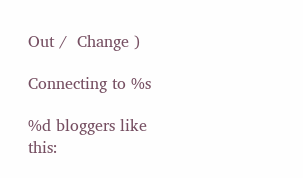Out /  Change )

Connecting to %s

%d bloggers like this: